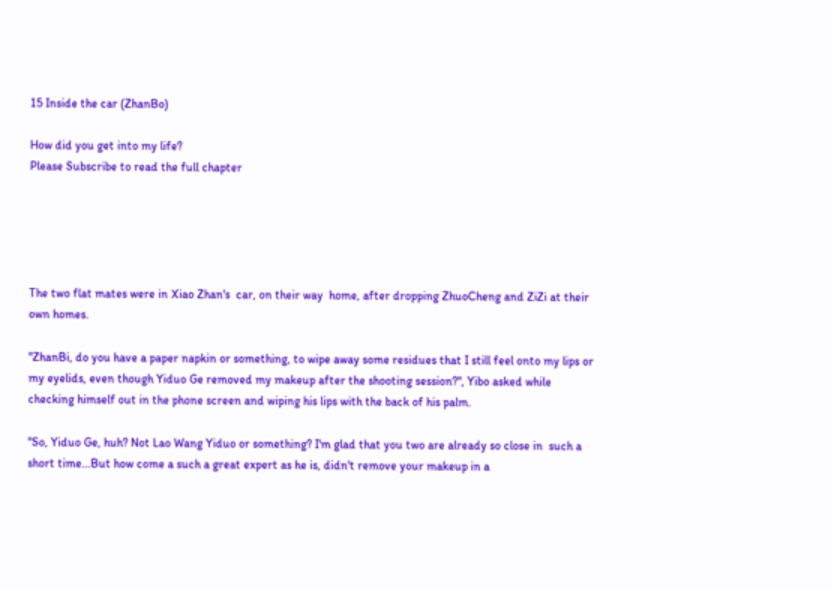15 Inside the car (ZhanBo)

How did you get into my life?
Please Subscribe to read the full chapter





The two flat mates were in Xiao Zhan's  car, on their way  home, after dropping ZhuoCheng and ZiZi at their own homes.

"ZhanBi, do you have a paper napkin or something, to wipe away some residues that I still feel onto my lips or my eyelids, even though Yiduo Ge removed my makeup after the shooting session?", Yibo asked while  checking himself out in the phone screen and wiping his lips with the back of his palm.

"So, Yiduo Ge, huh? Not Lao Wang Yiduo or something? I'm glad that you two are already so close in  such a short time...But how come a such a great expert as he is, didn't remove your makeup in a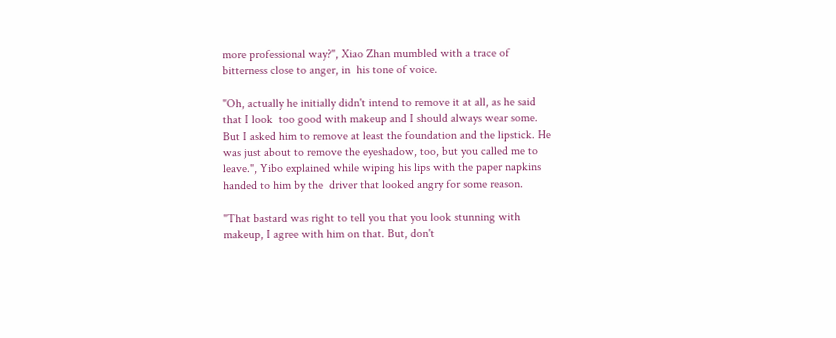more professional way?", Xiao Zhan mumbled with a trace of bitterness close to anger, in  his tone of voice.

"Oh, actually he initially didn't intend to remove it at all, as he said that I look  too good with makeup and I should always wear some. But I asked him to remove at least the foundation and the lipstick. He was just about to remove the eyeshadow, too, but you called me to leave.", Yibo explained while wiping his lips with the paper napkins handed to him by the  driver that looked angry for some reason.

"That bastard was right to tell you that you look stunning with makeup, I agree with him on that. But, don't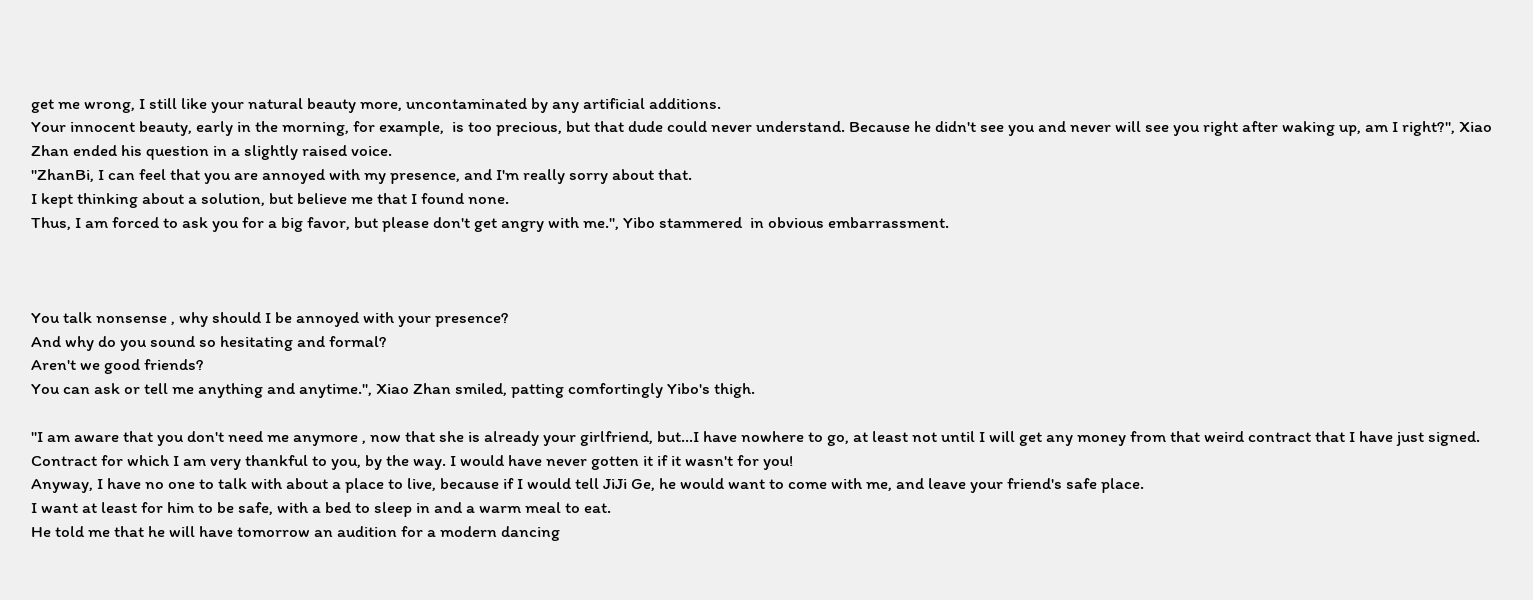get me wrong, I still like your natural beauty more, uncontaminated by any artificial additions.
Your innocent beauty, early in the morning, for example,  is too precious, but that dude could never understand. Because he didn't see you and never will see you right after waking up, am I right?", Xiao Zhan ended his question in a slightly raised voice.
"ZhanBi, I can feel that you are annoyed with my presence, and I'm really sorry about that.
I kept thinking about a solution, but believe me that I found none.
Thus, I am forced to ask you for a big favor, but please don't get angry with me.", Yibo stammered  in obvious embarrassment.



You talk nonsense , why should I be annoyed with your presence?
And why do you sound so hesitating and formal?
Aren't we good friends?
You can ask or tell me anything and anytime.", Xiao Zhan smiled, patting comfortingly Yibo's thigh.

"I am aware that you don't need me anymore , now that she is already your girlfriend, but...I have nowhere to go, at least not until I will get any money from that weird contract that I have just signed.
Contract for which I am very thankful to you, by the way. I would have never gotten it if it wasn't for you!
Anyway, I have no one to talk with about a place to live, because if I would tell JiJi Ge, he would want to come with me, and leave your friend's safe place.
I want at least for him to be safe, with a bed to sleep in and a warm meal to eat.
He told me that he will have tomorrow an audition for a modern dancing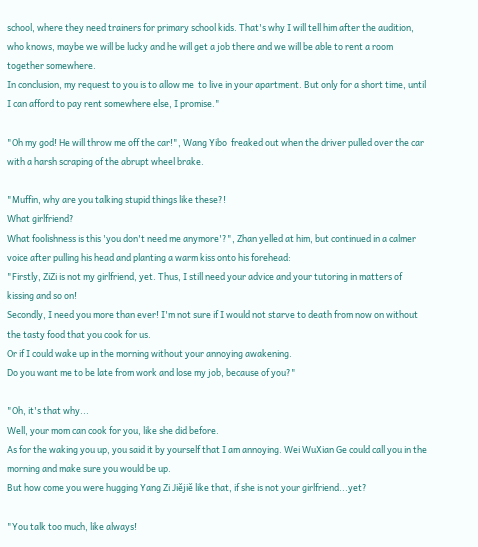school, where they need trainers for primary school kids. That's why I will tell him after the audition, who knows, maybe we will be lucky and he will get a job there and we will be able to rent a room together somewhere.
In conclusion, my request to you is to allow me  to live in your apartment. But only for a short time, until I can afford to pay rent somewhere else, I promise."

"Oh my god! He will throw me off the car!", Wang Yibo  freaked out when the driver pulled over the car with a harsh scraping of the abrupt wheel brake.

"Muffin, why are you talking stupid things like these?!
What girlfriend?
What foolishness is this 'you don't need me anymore'?", Zhan yelled at him, but continued in a calmer voice after pulling his head and planting a warm kiss onto his forehead:
"Firstly, ZiZi is not my girlfriend, yet. Thus, I still need your advice and your tutoring in matters of kissing and so on!
Secondly, I need you more than ever! I'm not sure if I would not starve to death from now on without the tasty food that you cook for us.
Or if I could wake up in the morning without your annoying awakening.
Do you want me to be late from work and lose my job, because of you?"

"Oh, it's that why...
Well, your mom can cook for you, like she did before.
As for the waking you up, you said it by yourself that I am annoying. Wei WuXian Ge could call you in the morning and make sure you would be up.
But how come you were hugging Yang Zi Jiějiě like that, if she is not your girlfriend...yet?

"You talk too much, like always!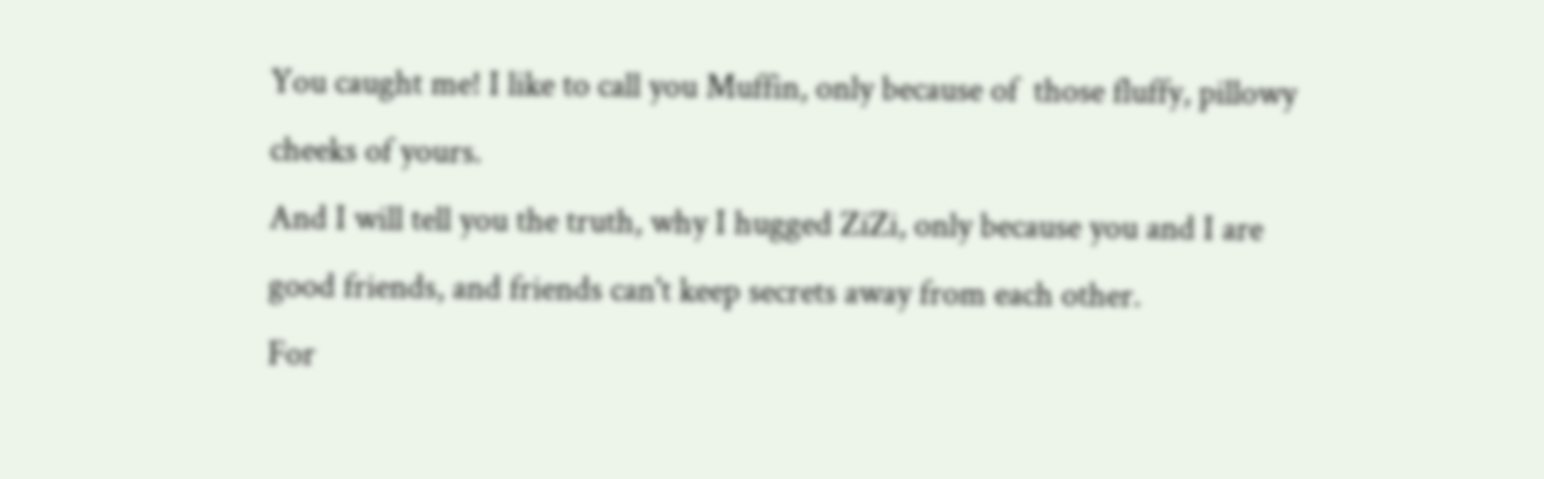You caught me! I like to call you Muffin, only because of  those fluffy, pillowy cheeks of yours.
And I will tell you the truth, why I hugged ZiZi, only because you and I are good friends, and friends can't keep secrets away from each other.
For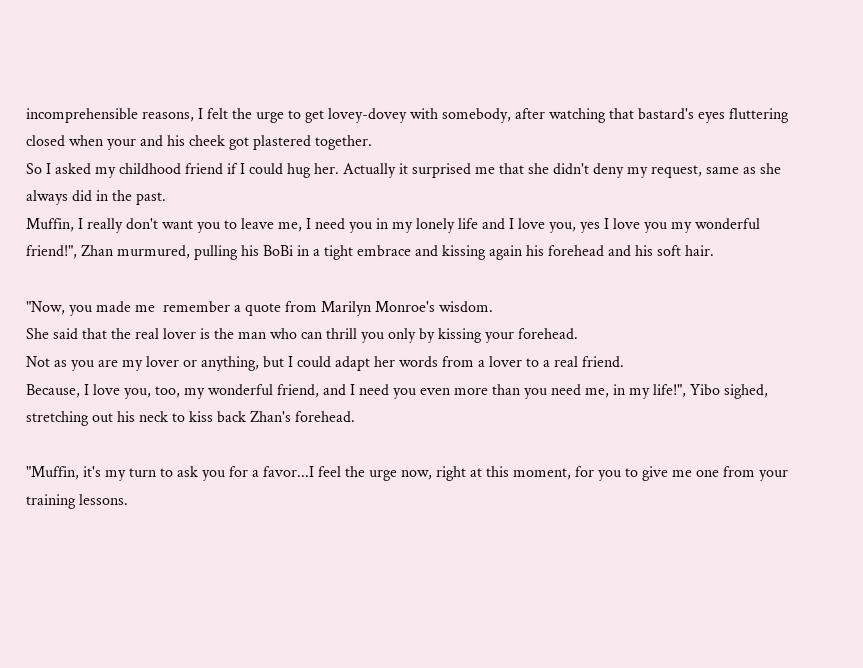incomprehensible reasons, I felt the urge to get lovey-dovey with somebody, after watching that bastard's eyes fluttering closed when your and his cheek got plastered together.
So I asked my childhood friend if I could hug her. Actually it surprised me that she didn't deny my request, same as she always did in the past.
Muffin, I really don't want you to leave me, I need you in my lonely life and I love you, yes I love you my wonderful friend!", Zhan murmured, pulling his BoBi in a tight embrace and kissing again his forehead and his soft hair.

"Now, you made me  remember a quote from Marilyn Monroe's wisdom.
She said that the real lover is the man who can thrill you only by kissing your forehead.
Not as you are my lover or anything, but I could adapt her words from a lover to a real friend.
Because, I love you, too, my wonderful friend, and I need you even more than you need me, in my life!", Yibo sighed, stretching out his neck to kiss back Zhan's forehead.

"Muffin, it's my turn to ask you for a favor...I feel the urge now, right at this moment, for you to give me one from your training lessons.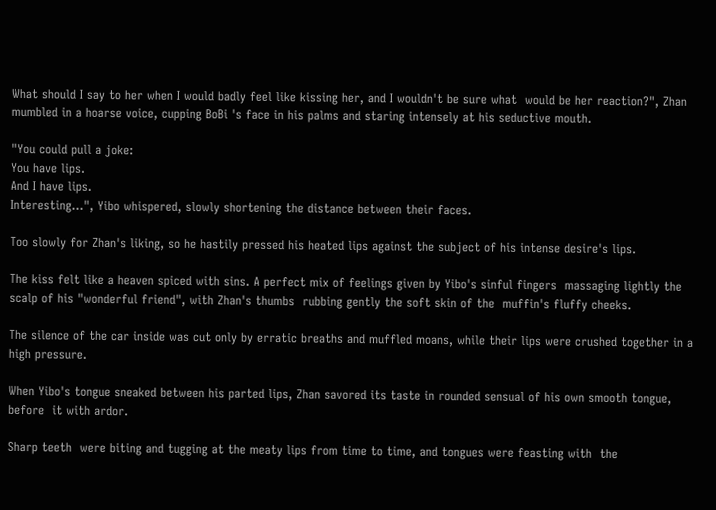What should I say to her when I would badly feel like kissing her, and I wouldn't be sure what  would be her reaction?", Zhan mumbled in a hoarse voice, cupping BoBi 's face in his palms and staring intensely at his seductive mouth.

"You could pull a joke:
You have lips.
And I have lips.
Interesting...", Yibo whispered, slowly shortening the distance between their faces.

Too slowly for Zhan's liking, so he hastily pressed his heated lips against the subject of his intense desire's lips.

The kiss felt like a heaven spiced with sins. A perfect mix of feelings given by Yibo's sinful fingers  massaging lightly the scalp of his "wonderful friend", with Zhan's thumbs  rubbing gently the soft skin of the  muffin's fluffy cheeks.

The silence of the car inside was cut only by erratic breaths and muffled moans, while their lips were crushed together in a high pressure.

When Yibo's tongue sneaked between his parted lips, Zhan savored its taste in rounded sensual of his own smooth tongue, before  it with ardor.

Sharp teeth  were biting and tugging at the meaty lips from time to time, and tongues were feasting with  the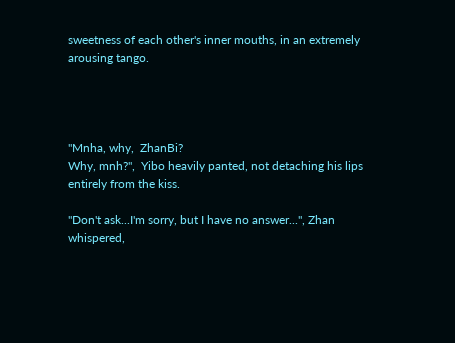sweetness of each other's inner mouths, in an extremely arousing tango.




"Mnha, why,  ZhanBi?
Why, mnh?",  Yibo heavily panted, not detaching his lips entirely from the kiss.

"Don't ask...I'm sorry, but I have no answer...", Zhan whispered,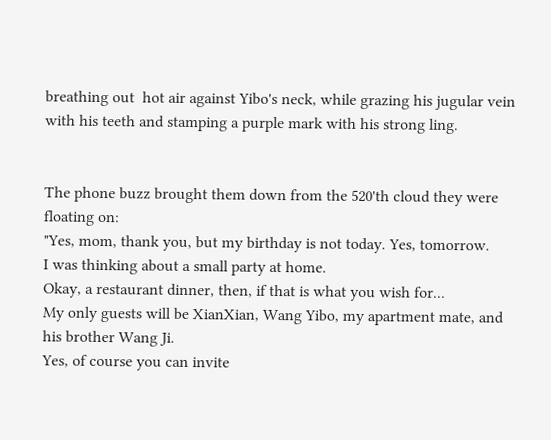breathing out  hot air against Yibo's neck, while grazing his jugular vein with his teeth and stamping a purple mark with his strong ling.


The phone buzz brought them down from the 520'th cloud they were floating on:
"Yes, mom, thank you, but my birthday is not today. Yes, tomorrow.
I was thinking about a small party at home.
Okay, a restaurant dinner, then, if that is what you wish for...
My only guests will be XianXian, Wang Yibo, my apartment mate, and his brother Wang Ji.
Yes, of course you can invite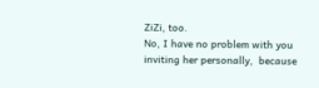ZiZi, too.
No, I have no problem with you inviting her personally,  because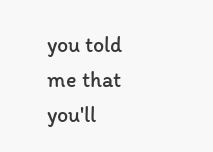you told me that you'll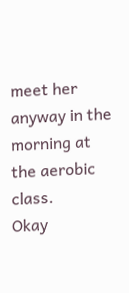meet her anyway in the morning at the aerobic class.
Okay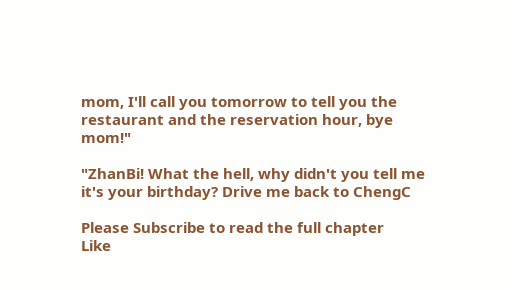mom, I'll call you tomorrow to tell you the restaurant and the reservation hour, bye mom!"

"ZhanBi! What the hell, why didn't you tell me it's your birthday? Drive me back to ChengC

Please Subscribe to read the full chapter
Like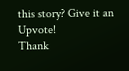this story? Give it an Upvote!
Thank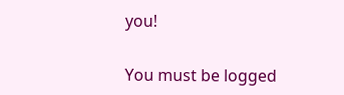you!


You must be logged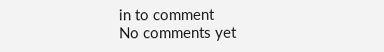in to comment
No comments yet